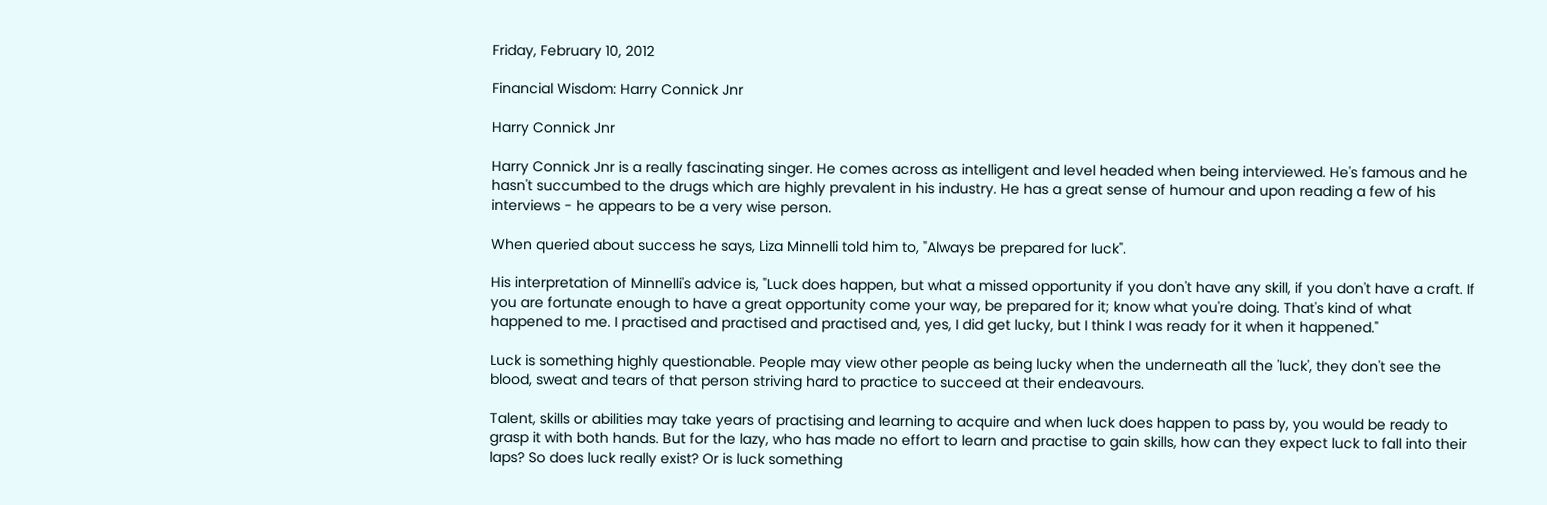Friday, February 10, 2012

Financial Wisdom: Harry Connick Jnr

Harry Connick Jnr

Harry Connick Jnr is a really fascinating singer. He comes across as intelligent and level headed when being interviewed. He's famous and he hasn't succumbed to the drugs which are highly prevalent in his industry. He has a great sense of humour and upon reading a few of his interviews - he appears to be a very wise person.

When queried about success he says, Liza Minnelli told him to, "Always be prepared for luck".

His interpretation of Minnelli's advice is, "Luck does happen, but what a missed opportunity if you don't have any skill, if you don't have a craft. If you are fortunate enough to have a great opportunity come your way, be prepared for it; know what you're doing. That's kind of what happened to me. I practised and practised and practised and, yes, I did get lucky, but I think I was ready for it when it happened."

Luck is something highly questionable. People may view other people as being lucky when the underneath all the 'luck', they don't see the blood, sweat and tears of that person striving hard to practice to succeed at their endeavours.

Talent, skills or abilities may take years of practising and learning to acquire and when luck does happen to pass by, you would be ready to grasp it with both hands. But for the lazy, who has made no effort to learn and practise to gain skills, how can they expect luck to fall into their laps? So does luck really exist? Or is luck something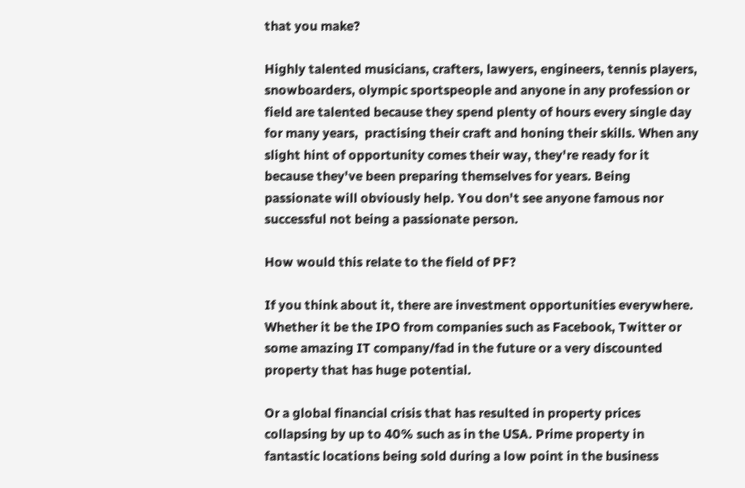that you make?

Highly talented musicians, crafters, lawyers, engineers, tennis players, snowboarders, olympic sportspeople and anyone in any profession or field are talented because they spend plenty of hours every single day for many years,  practising their craft and honing their skills. When any slight hint of opportunity comes their way, they're ready for it because they've been preparing themselves for years. Being passionate will obviously help. You don't see anyone famous nor successful not being a passionate person.

How would this relate to the field of PF?

If you think about it, there are investment opportunities everywhere. Whether it be the IPO from companies such as Facebook, Twitter or some amazing IT company/fad in the future or a very discounted property that has huge potential.

Or a global financial crisis that has resulted in property prices collapsing by up to 40% such as in the USA. Prime property in fantastic locations being sold during a low point in the business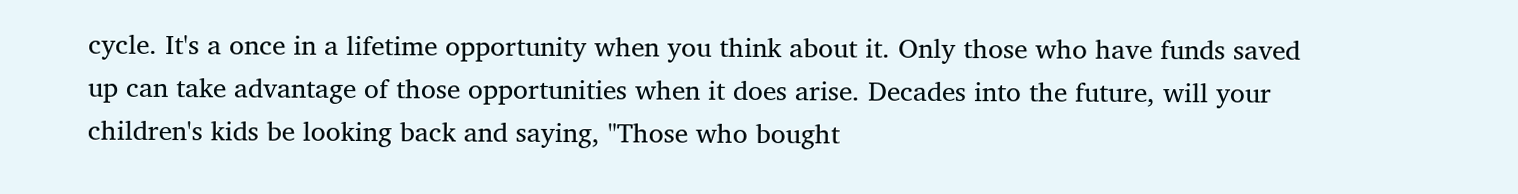cycle. It's a once in a lifetime opportunity when you think about it. Only those who have funds saved up can take advantage of those opportunities when it does arise. Decades into the future, will your children's kids be looking back and saying, "Those who bought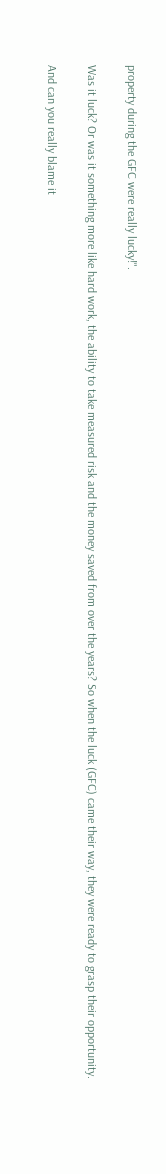property during the GFC were really lucky!".

Was it luck? Or was it something more like hard work, the ability to take measured risk and the money saved from over the years? So when the luck (GFC) came their way, they were ready to grasp their opportunity.

And can you really blame it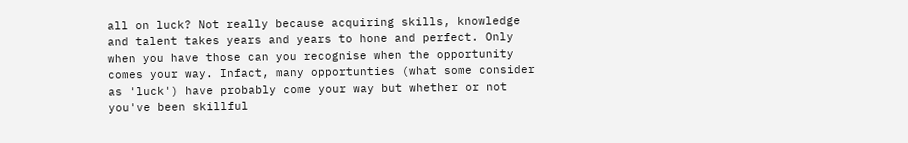all on luck? Not really because acquiring skills, knowledge and talent takes years and years to hone and perfect. Only when you have those can you recognise when the opportunity comes your way. Infact, many opportunties (what some consider as 'luck') have probably come your way but whether or not you've been skillful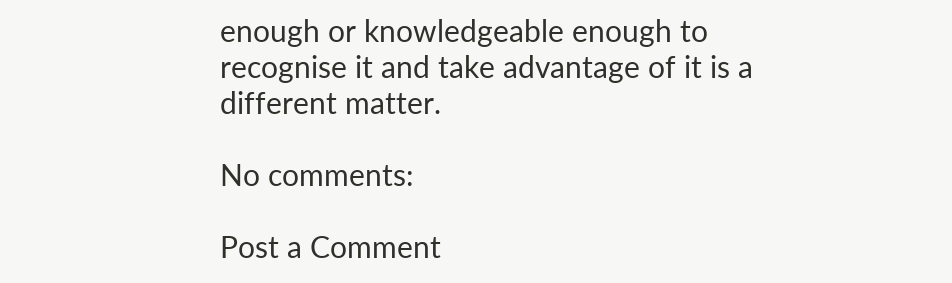enough or knowledgeable enough to recognise it and take advantage of it is a different matter.

No comments:

Post a Comment